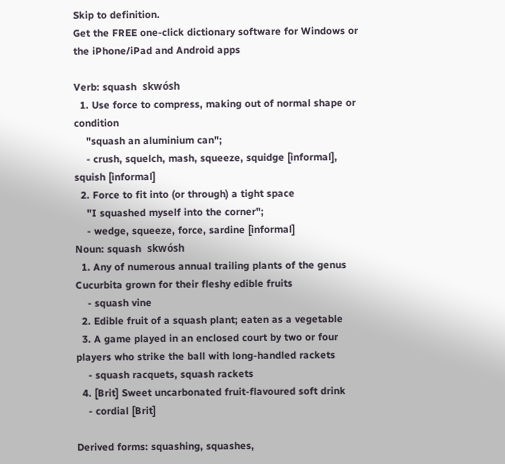Skip to definition.
Get the FREE one-click dictionary software for Windows or the iPhone/iPad and Android apps

Verb: squash  skwósh
  1. Use force to compress, making out of normal shape or condition
    "squash an aluminium can";
    - crush, squelch, mash, squeeze, squidge [informal], squish [informal]
  2. Force to fit into (or through) a tight space
    "I squashed myself into the corner";
    - wedge, squeeze, force, sardine [informal]
Noun: squash  skwósh
  1. Any of numerous annual trailing plants of the genus Cucurbita grown for their fleshy edible fruits
    - squash vine
  2. Edible fruit of a squash plant; eaten as a vegetable
  3. A game played in an enclosed court by two or four players who strike the ball with long-handled rackets
    - squash racquets, squash rackets
  4. [Brit] Sweet uncarbonated fruit-flavoured soft drink
    - cordial [Brit]

Derived forms: squashing, squashes,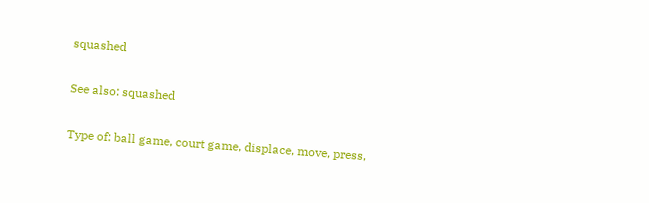squashed

See also: squashed

Type of: ball game, court game, displace, move, press,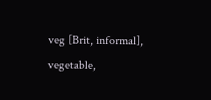veg [Brit, informal], vegetable,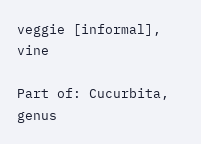veggie [informal], vine

Part of: Cucurbita, genus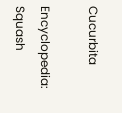Cucurbita

Encyclopedia: Squash